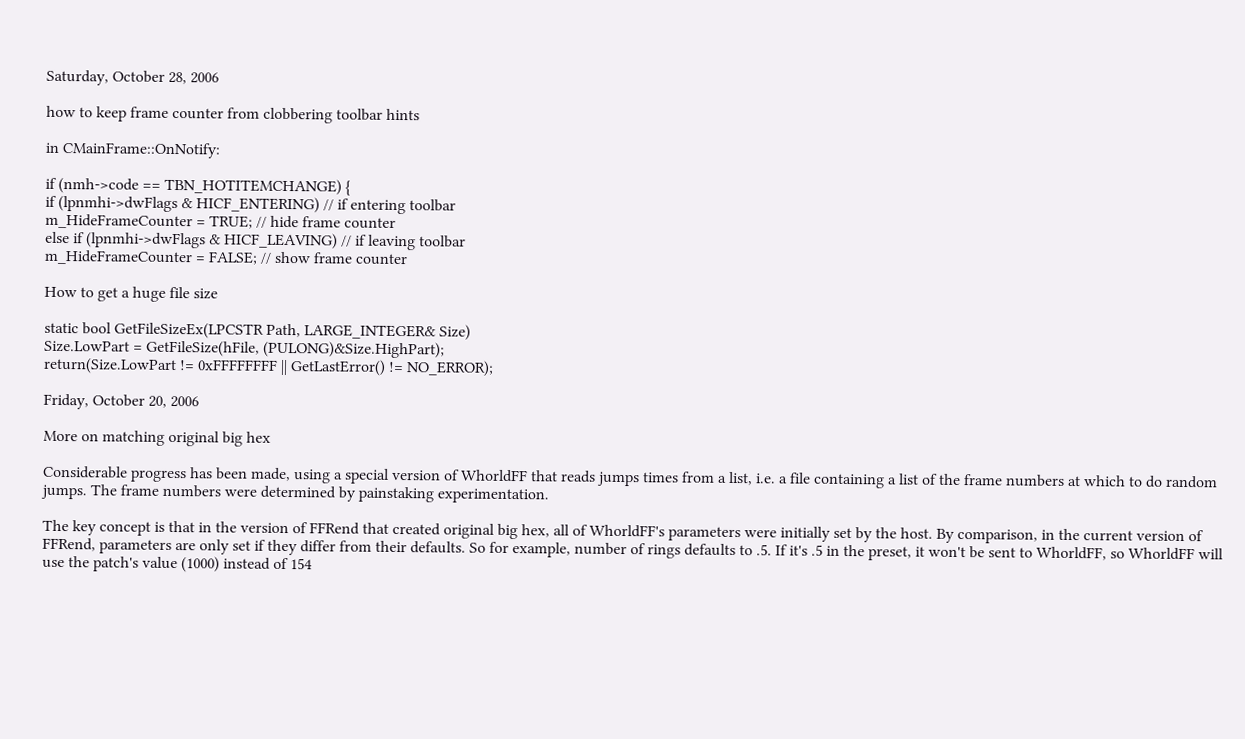Saturday, October 28, 2006

how to keep frame counter from clobbering toolbar hints

in CMainFrame::OnNotify:

if (nmh->code == TBN_HOTITEMCHANGE) {
if (lpnmhi->dwFlags & HICF_ENTERING) // if entering toolbar
m_HideFrameCounter = TRUE; // hide frame counter
else if (lpnmhi->dwFlags & HICF_LEAVING) // if leaving toolbar
m_HideFrameCounter = FALSE; // show frame counter

How to get a huge file size

static bool GetFileSizeEx(LPCSTR Path, LARGE_INTEGER& Size)
Size.LowPart = GetFileSize(hFile, (PULONG)&Size.HighPart);
return(Size.LowPart != 0xFFFFFFFF || GetLastError() != NO_ERROR);

Friday, October 20, 2006

More on matching original big hex

Considerable progress has been made, using a special version of WhorldFF that reads jumps times from a list, i.e. a file containing a list of the frame numbers at which to do random jumps. The frame numbers were determined by painstaking experimentation.

The key concept is that in the version of FFRend that created original big hex, all of WhorldFF's parameters were initially set by the host. By comparison, in the current version of FFRend, parameters are only set if they differ from their defaults. So for example, number of rings defaults to .5. If it's .5 in the preset, it won't be sent to WhorldFF, so WhorldFF will use the patch's value (1000) instead of 154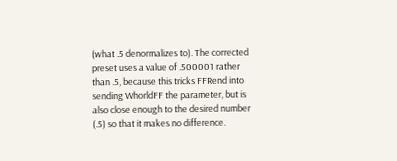(what .5 denormalizes to). The corrected preset uses a value of .500001 rather than .5, because this tricks FFRend into sending WhorldFF the parameter, but is also close enough to the desired number (.5) so that it makes no difference.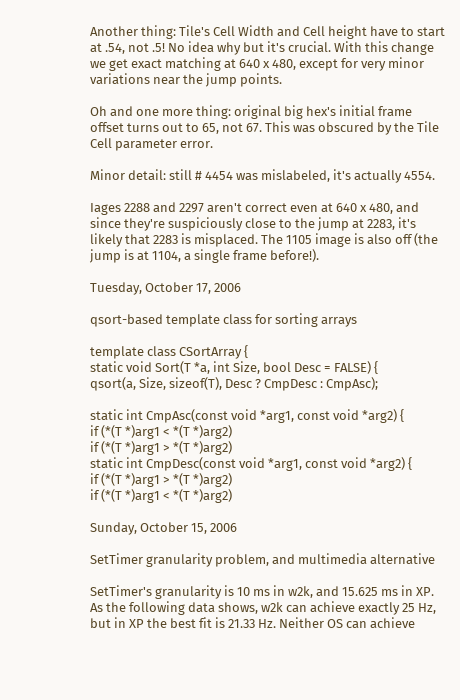Another thing: Tile's Cell Width and Cell height have to start at .54, not .5! No idea why but it's crucial. With this change we get exact matching at 640 x 480, except for very minor variations near the jump points.

Oh and one more thing: original big hex's initial frame offset turns out to 65, not 67. This was obscured by the Tile Cell parameter error.

Minor detail: still # 4454 was mislabeled, it's actually 4554.

Iages 2288 and 2297 aren't correct even at 640 x 480, and since they're suspiciously close to the jump at 2283, it's likely that 2283 is misplaced. The 1105 image is also off (the jump is at 1104, a single frame before!).

Tuesday, October 17, 2006

qsort-based template class for sorting arrays

template class CSortArray {
static void Sort(T *a, int Size, bool Desc = FALSE) {
qsort(a, Size, sizeof(T), Desc ? CmpDesc : CmpAsc);

static int CmpAsc(const void *arg1, const void *arg2) {
if (*(T *)arg1 < *(T *)arg2)
if (*(T *)arg1 > *(T *)arg2)
static int CmpDesc(const void *arg1, const void *arg2) {
if (*(T *)arg1 > *(T *)arg2)
if (*(T *)arg1 < *(T *)arg2)

Sunday, October 15, 2006

SetTimer granularity problem, and multimedia alternative

SetTimer's granularity is 10 ms in w2k, and 15.625 ms in XP. As the following data shows, w2k can achieve exactly 25 Hz, but in XP the best fit is 21.33 Hz. Neither OS can achieve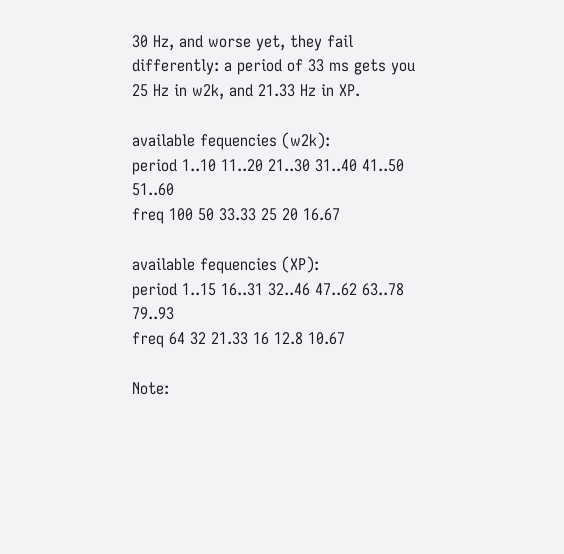30 Hz, and worse yet, they fail differently: a period of 33 ms gets you 25 Hz in w2k, and 21.33 Hz in XP.

available fequencies (w2k):
period 1..10 11..20 21..30 31..40 41..50 51..60
freq 100 50 33.33 25 20 16.67

available fequencies (XP):
period 1..15 16..31 32..46 47..62 63..78 79..93
freq 64 32 21.33 16 12.8 10.67

Note: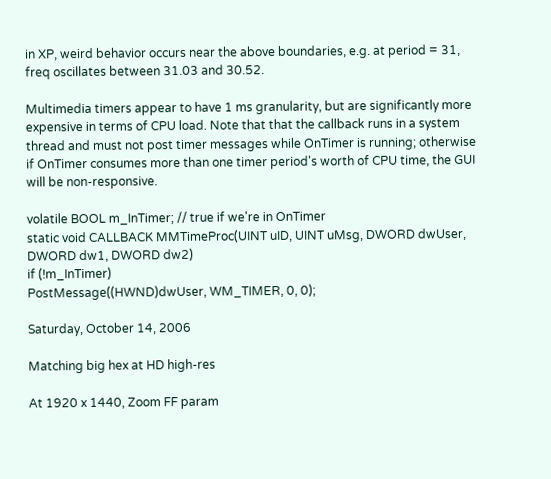in XP, weird behavior occurs near the above boundaries, e.g. at period = 31, freq oscillates between 31.03 and 30.52.

Multimedia timers appear to have 1 ms granularity, but are significantly more expensive in terms of CPU load. Note that that the callback runs in a system thread and must not post timer messages while OnTimer is running; otherwise if OnTimer consumes more than one timer period's worth of CPU time, the GUI will be non-responsive.

volatile BOOL m_InTimer; // true if we're in OnTimer
static void CALLBACK MMTimeProc(UINT uID, UINT uMsg, DWORD dwUser, DWORD dw1, DWORD dw2)
if (!m_InTimer)
PostMessage((HWND)dwUser, WM_TIMER, 0, 0);

Saturday, October 14, 2006

Matching big hex at HD high-res

At 1920 x 1440, Zoom FF param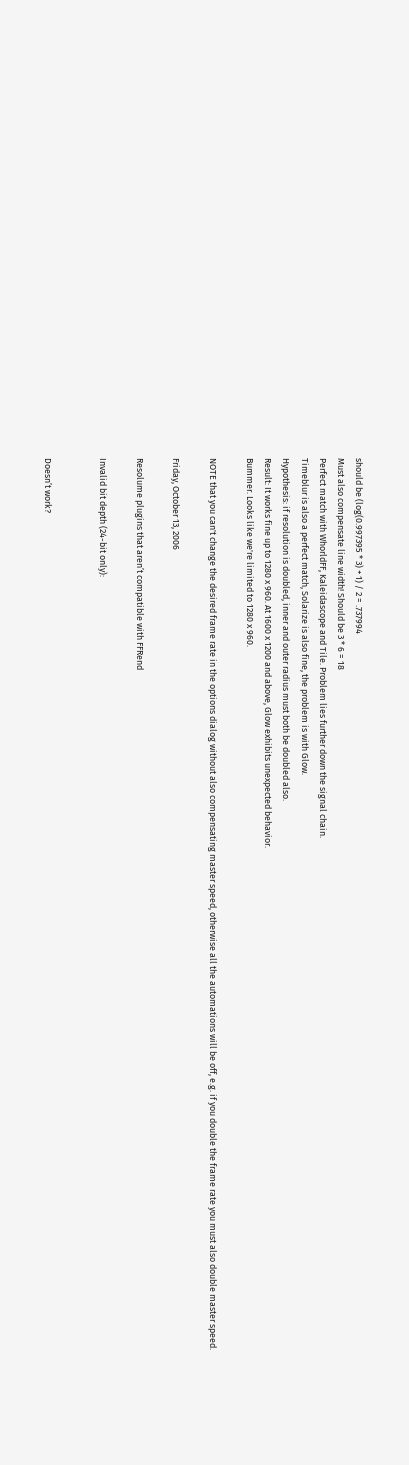should be (log(0.997395 * 3) + 1) / 2 = .737994
Must also compensate line width! Should be 3 * 6 = 18
Perfect match with WhorldFF, Kaleidascope and Tile. Problem lies further down the signal chain.
Timeblur is also a perfect match, Solarize is also fine, the problem is with Glow.
Hypothesis: if resolution is doubled, inner and outer radius must both be doubled also.
Result: It works fine up to 1280 x 960. At 1600 x 1200 and above, Glow exhibits unexpected behavior.
Bummer. Looks like we're limited to 1280 x 960.

NOTE that you can't change the desired frame rate in the options dialog without also compensating master speed, otherwise all the automations will be off, e.g. if you double the frame rate you must also double master speed.

Friday, October 13, 2006

Resolume plugins that aren’t compatible with FFRend

Invalid bit depth (24-bit only):


Doesn’t work?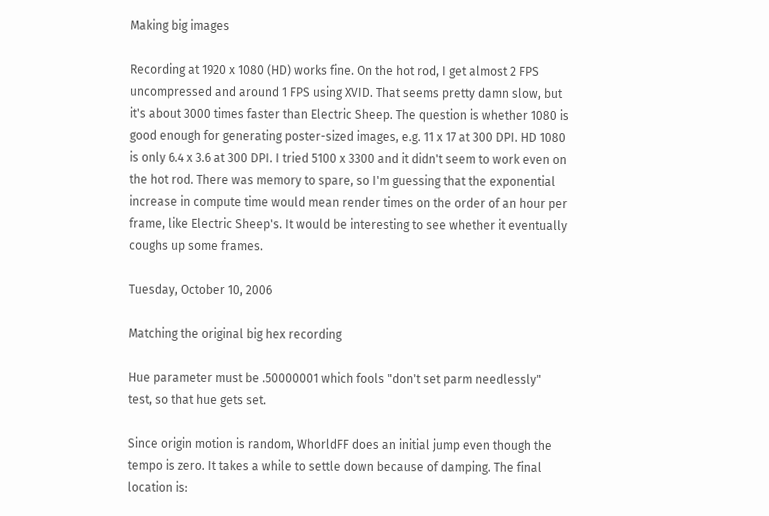Making big images

Recording at 1920 x 1080 (HD) works fine. On the hot rod, I get almost 2 FPS uncompressed and around 1 FPS using XVID. That seems pretty damn slow, but it's about 3000 times faster than Electric Sheep. The question is whether 1080 is good enough for generating poster-sized images, e.g. 11 x 17 at 300 DPI. HD 1080 is only 6.4 x 3.6 at 300 DPI. I tried 5100 x 3300 and it didn't seem to work even on the hot rod. There was memory to spare, so I'm guessing that the exponential increase in compute time would mean render times on the order of an hour per frame, like Electric Sheep's. It would be interesting to see whether it eventually coughs up some frames.

Tuesday, October 10, 2006

Matching the original big hex recording

Hue parameter must be .50000001 which fools "don't set parm needlessly" test, so that hue gets set.

Since origin motion is random, WhorldFF does an initial jump even though the tempo is zero. It takes a while to settle down because of damping. The final location is: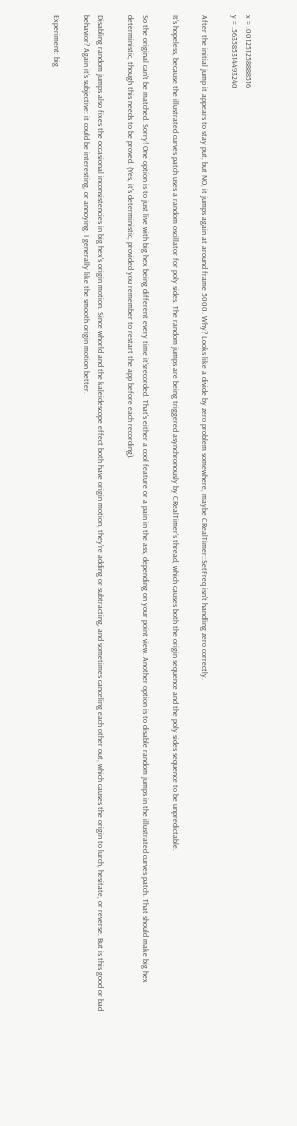x = .001251258888516
y = .563585314493240

After the initial jump it appears to stay put, but NO, it jumps again at around frame 5000. Why? Looks like a divide by zero problem somewhere, maybe CRealTimer::SetFreq isn't handling zero correctly.

It's hopeless, because the illustrated curves patch uses a random oscillator for poly sides. The random jumps are being triggered asynchronously by CRealTimer's thread, which causes both the origin sequence and the poly sides sequence to be unpredictable.

So the original can't be matched. Sorry! One option is to just live with big hex being different every time it'srecorded. That's either a cool feature or a pain in the ass, depending on your point view. Another option is to disable random jumps in the illustrated curves patch. That should make big hex deterministic, though this needs to be proved. (Yes, it's deterministic, provided you remember to restart the app before each recording).

Disabling random jumps also fixes the occasional inconsistencies in big hex's origin motion. Since whorld and the kaleidescope effect both have origin motion, they're adding or subtracting, and sometimes canceling each other out, which causes the origin to lurch, hesitate, or reverse. But is this good or bad behavior? Again it's subjective: it could be interesting, or annoying. I generally like the smooth origin motion better.

Experiment: big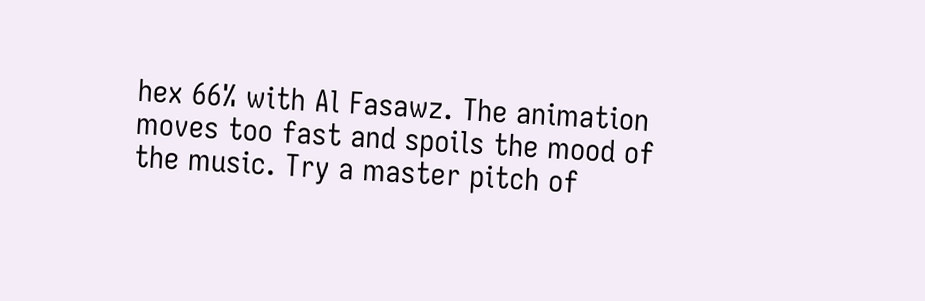hex 66% with Al Fasawz. The animation moves too fast and spoils the mood of the music. Try a master pitch of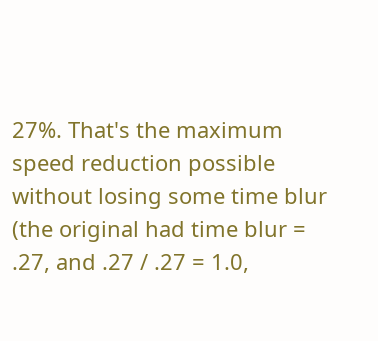27%. That's the maximum speed reduction possible without losing some time blur (the original had time blur = .27, and .27 / .27 = 1.0,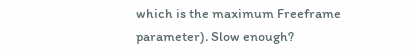which is the maximum Freeframe parameter). Slow enough?